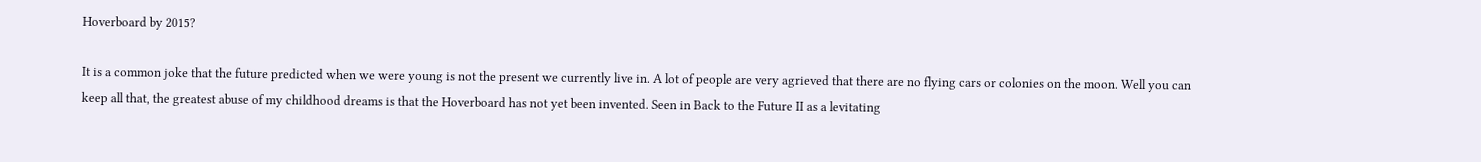Hoverboard by 2015?

It is a common joke that the future predicted when we were young is not the present we currently live in. A lot of people are very agrieved that there are no flying cars or colonies on the moon. Well you can keep all that, the greatest abuse of my childhood dreams is that the Hoverboard has not yet been invented. Seen in Back to the Future II as a levitating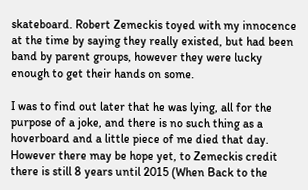skateboard. Robert Zemeckis toyed with my innocence at the time by saying they really existed, but had been band by parent groups, however they were lucky enough to get their hands on some.

I was to find out later that he was lying, all for the purpose of a joke, and there is no such thing as a hoverboard and a little piece of me died that day. However there may be hope yet, to Zemeckis credit there is still 8 years until 2015 (When Back to the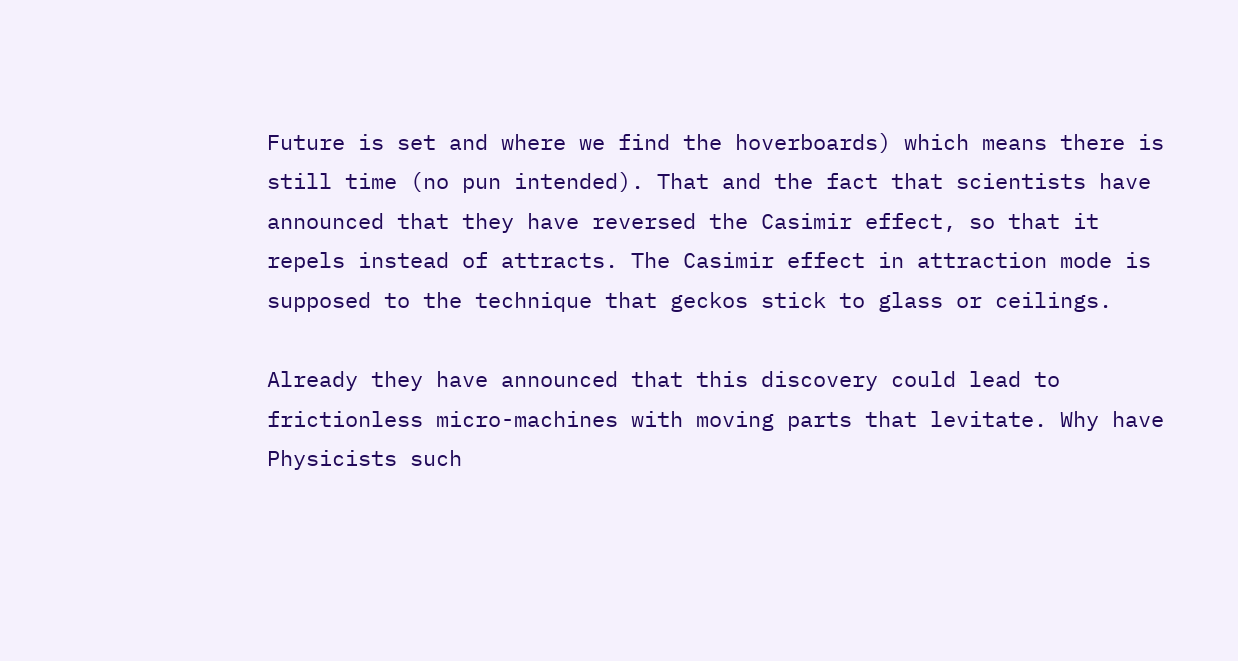Future is set and where we find the hoverboards) which means there is still time (no pun intended). That and the fact that scientists have announced that they have reversed the Casimir effect, so that it repels instead of attracts. The Casimir effect in attraction mode is supposed to the technique that geckos stick to glass or ceilings.

Already they have announced that this discovery could lead to frictionless micro-machines with moving parts that levitate. Why have Physicists such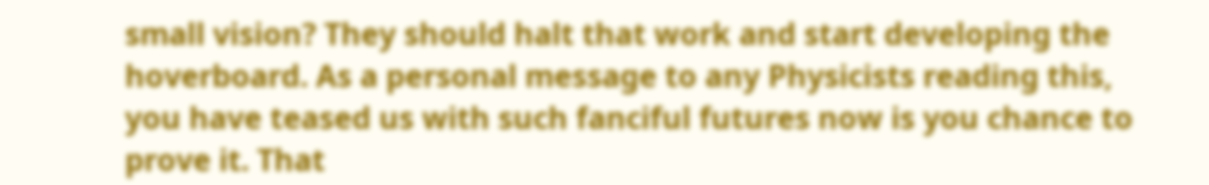small vision? They should halt that work and start developing the hoverboard. As a personal message to any Physicists reading this, you have teased us with such fanciful futures now is you chance to prove it. That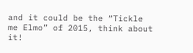and it could be the “Tickle me Elmo” of 2015, think about it!